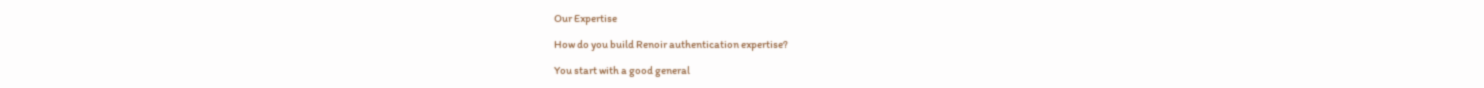Our Expertise

How do you build Renoir authentication expertise?

You start with a good general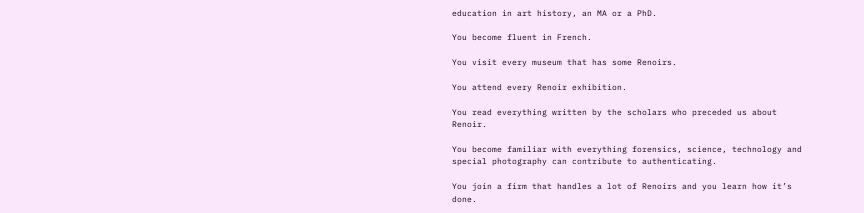education in art history, an MA or a PhD.

You become fluent in French.

You visit every museum that has some Renoirs.

You attend every Renoir exhibition.

You read everything written by the scholars who preceded us about Renoir.

You become familiar with everything forensics, science, technology and special photography can contribute to authenticating.

You join a firm that handles a lot of Renoirs and you learn how it’s done.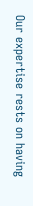Our expertise rests on having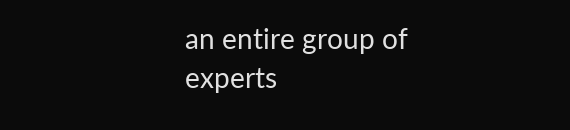an entire group of experts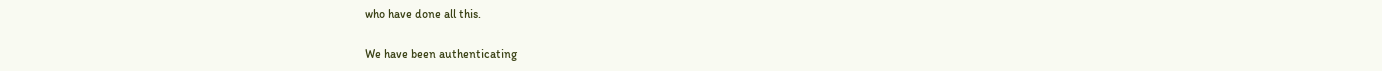who have done all this.

We have been authenticating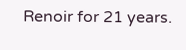Renoir for 21 years.